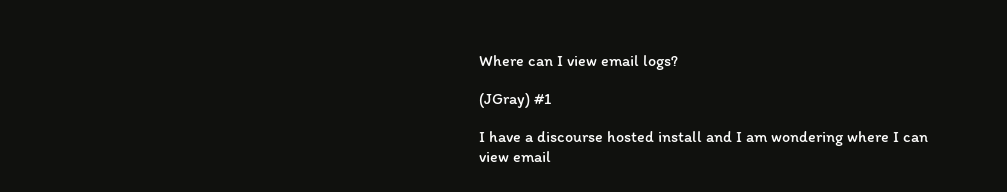Where can I view email logs?

(JGray) #1

I have a discourse hosted install and I am wondering where I can view email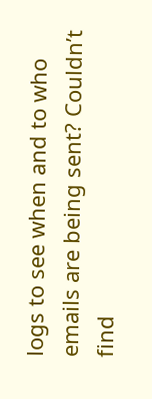logs to see when and to who emails are being sent? Couldn’t find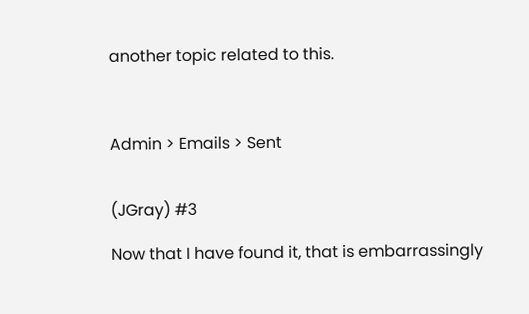another topic related to this.



Admin > Emails > Sent


(JGray) #3

Now that I have found it, that is embarrassingly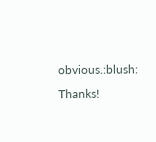obvious.:blush: Thanks!